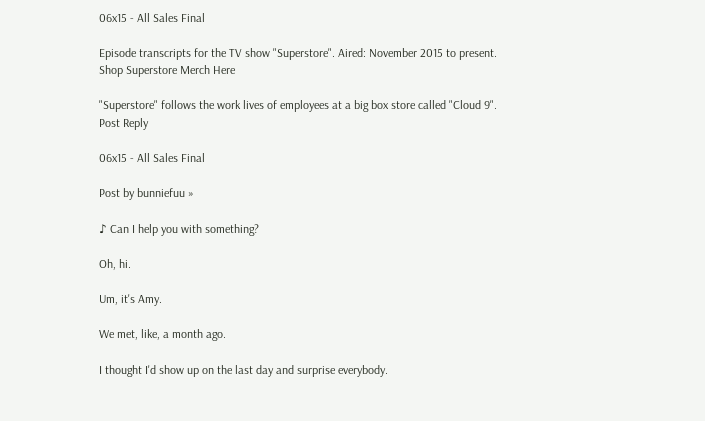06x15 - All Sales Final

Episode transcripts for the TV show "Superstore". Aired: November 2015 to present.
Shop Superstore Merch Here

"Superstore" follows the work lives of employees at a big box store called "Cloud 9".
Post Reply

06x15 - All Sales Final

Post by bunniefuu »

♪ Can I help you with something?

Oh, hi.

Um, it's Amy.

We met, like, a month ago.

I thought I'd show up on the last day and surprise everybody.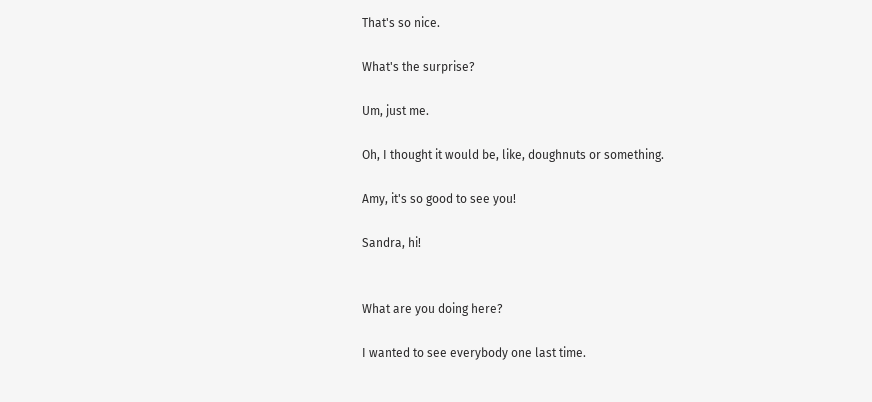That's so nice.

What's the surprise?

Um, just me.

Oh, I thought it would be, like, doughnuts or something.

Amy, it's so good to see you!

Sandra, hi!


What are you doing here?

I wanted to see everybody one last time.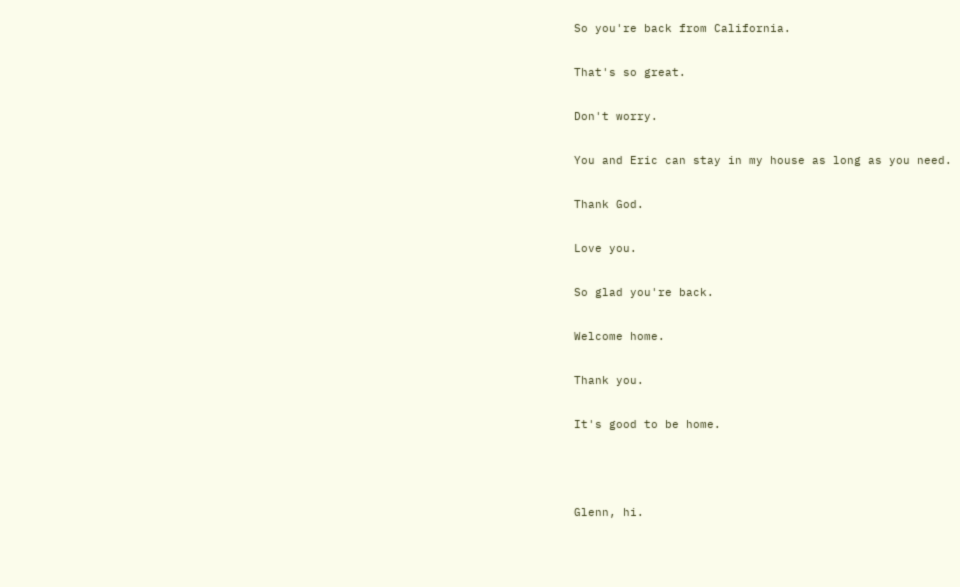So you're back from California.

That's so great.

Don't worry.

You and Eric can stay in my house as long as you need.

Thank God.

Love you.

So glad you're back.

Welcome home.

Thank you.

It's good to be home.



Glenn, hi.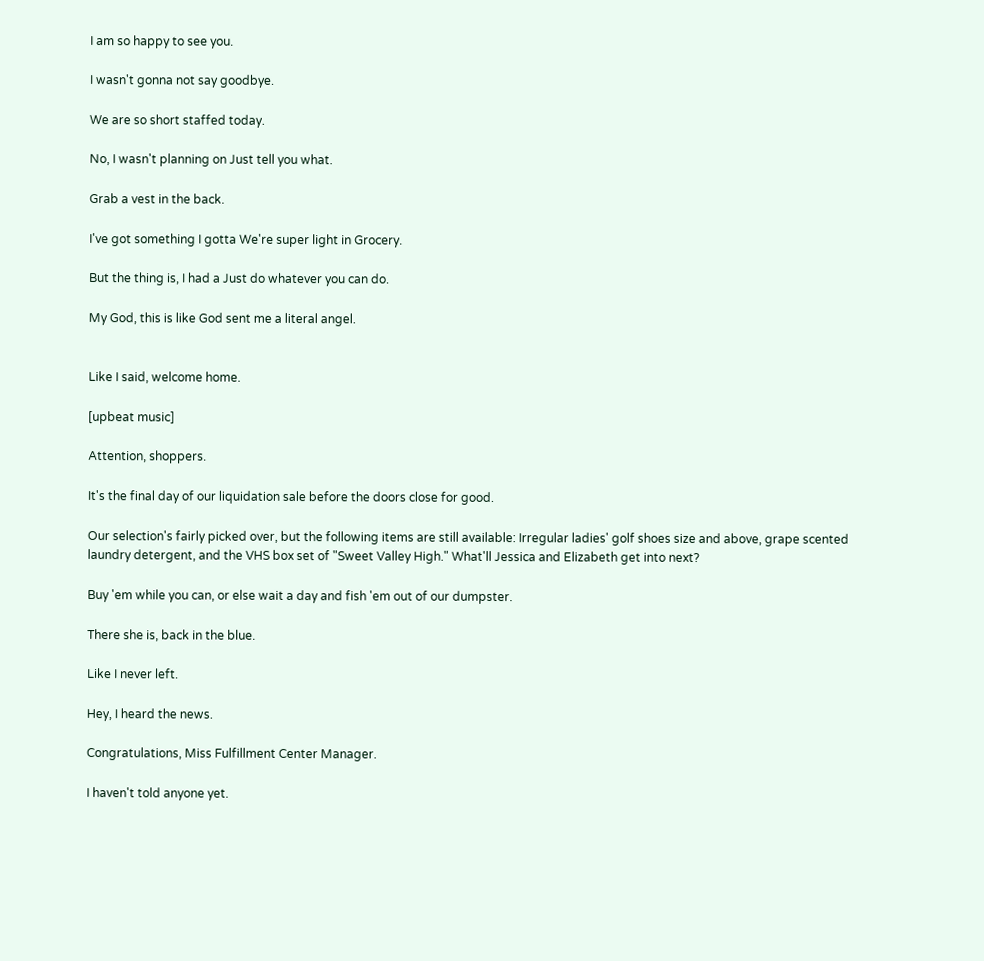I am so happy to see you.

I wasn't gonna not say goodbye.

We are so short staffed today.

No, I wasn't planning on Just tell you what.

Grab a vest in the back.

I've got something I gotta We're super light in Grocery.

But the thing is, I had a Just do whatever you can do.

My God, this is like God sent me a literal angel.


Like I said, welcome home.

[upbeat music]

Attention, shoppers.

It's the final day of our liquidation sale before the doors close for good.

Our selection's fairly picked over, but the following items are still available: Irregular ladies' golf shoes size and above, grape scented laundry detergent, and the VHS box set of "Sweet Valley High." What'll Jessica and Elizabeth get into next?

Buy 'em while you can, or else wait a day and fish 'em out of our dumpster.

There she is, back in the blue.

Like I never left.

Hey, I heard the news.

Congratulations, Miss Fulfillment Center Manager.

I haven't told anyone yet.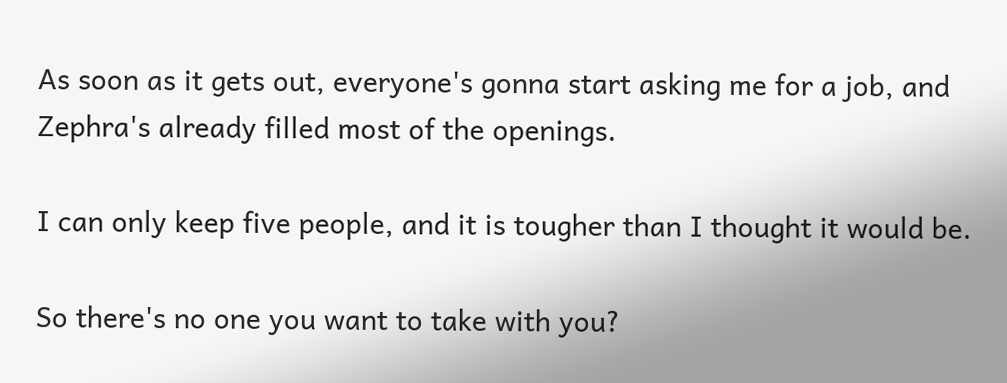As soon as it gets out, everyone's gonna start asking me for a job, and Zephra's already filled most of the openings.

I can only keep five people, and it is tougher than I thought it would be.

So there's no one you want to take with you?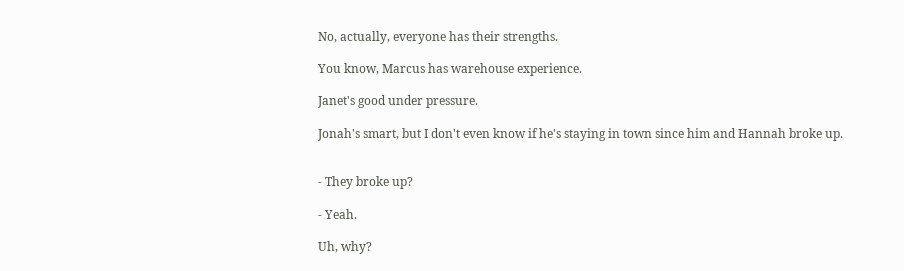No, actually, everyone has their strengths.

You know, Marcus has warehouse experience.

Janet's good under pressure.

Jonah's smart, but I don't even know if he's staying in town since him and Hannah broke up.


- They broke up?

- Yeah.

Uh, why?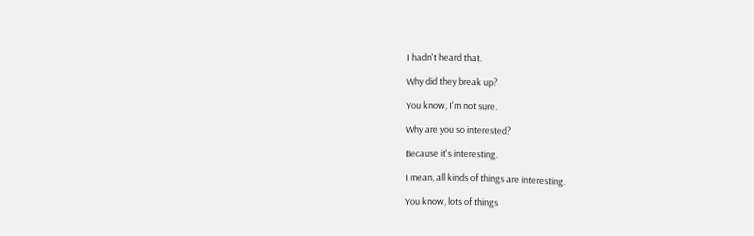I hadn't heard that.

Why did they break up?

You know, I'm not sure.

Why are you so interested?

Because it's interesting.

I mean, all kinds of things are interesting.

You know, lots of things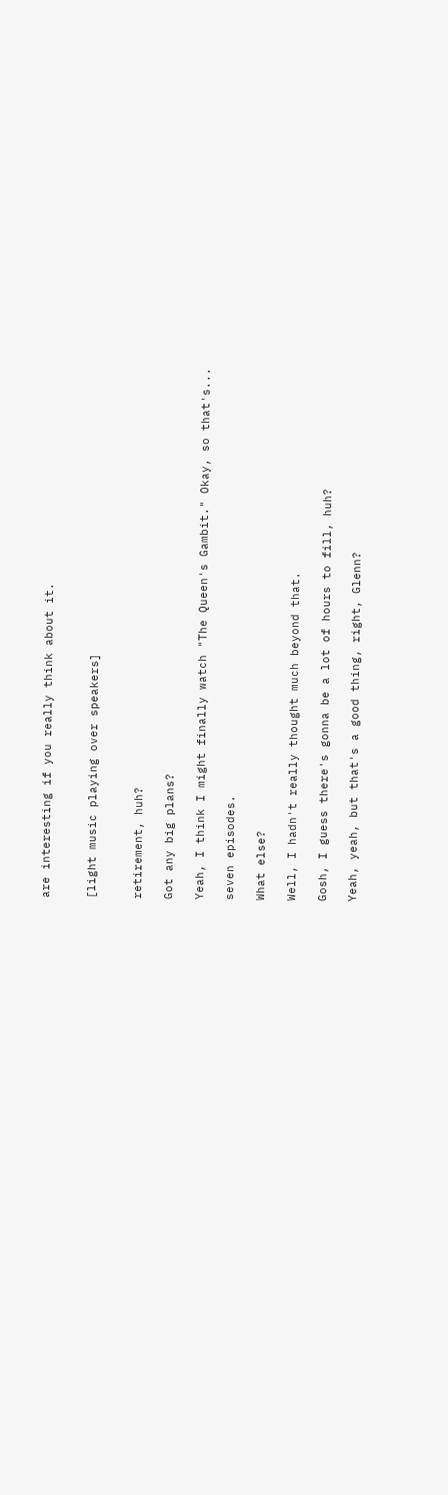are interesting if you really think about it.


[light music playing over speakers]


retirement, huh?

Got any big plans?

Yeah, I think I might finally watch "The Queen's Gambit." Okay, so that's...

seven episodes.

What else?

Well, I hadn't really thought much beyond that.

Gosh, I guess there's gonna be a lot of hours to fill, huh?

Yeah, yeah, but that's a good thing, right, Glenn?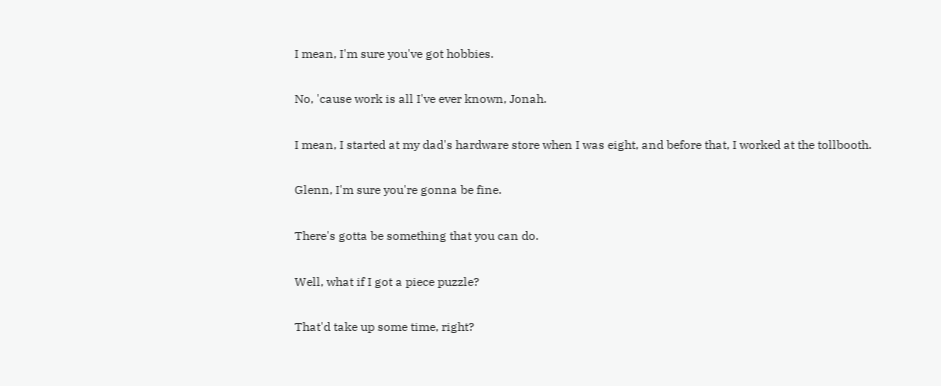I mean, I'm sure you've got hobbies.

No, 'cause work is all I've ever known, Jonah.

I mean, I started at my dad's hardware store when I was eight, and before that, I worked at the tollbooth.

Glenn, I'm sure you're gonna be fine.

There's gotta be something that you can do.

Well, what if I got a piece puzzle?

That'd take up some time, right?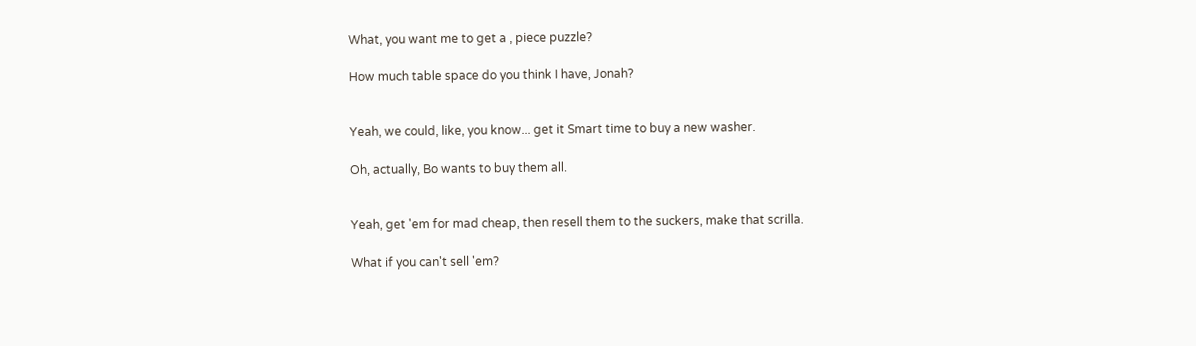What, you want me to get a , piece puzzle?

How much table space do you think I have, Jonah?


Yeah, we could, like, you know... get it Smart time to buy a new washer.

Oh, actually, Bo wants to buy them all.


Yeah, get 'em for mad cheap, then resell them to the suckers, make that scrilla.

What if you can't sell 'em?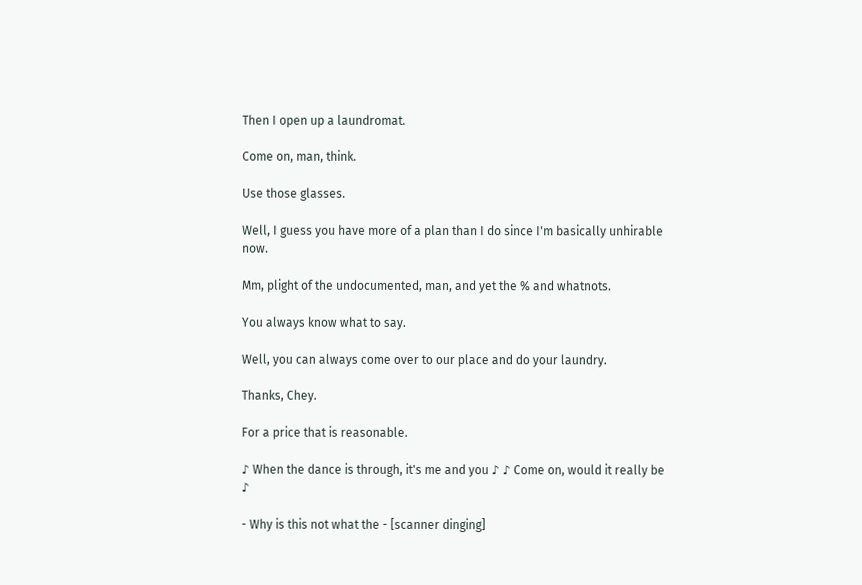Then I open up a laundromat.

Come on, man, think.

Use those glasses.

Well, I guess you have more of a plan than I do since I'm basically unhirable now.

Mm, plight of the undocumented, man, and yet the % and whatnots.

You always know what to say.

Well, you can always come over to our place and do your laundry.

Thanks, Chey.

For a price that is reasonable.

♪ When the dance is through, it's me and you ♪ ♪ Come on, would it really be ♪

- Why is this not what the - [scanner dinging]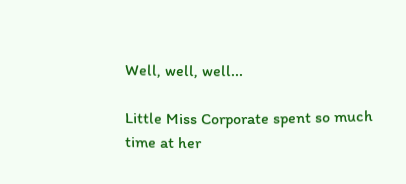Well, well, well...

Little Miss Corporate spent so much time at her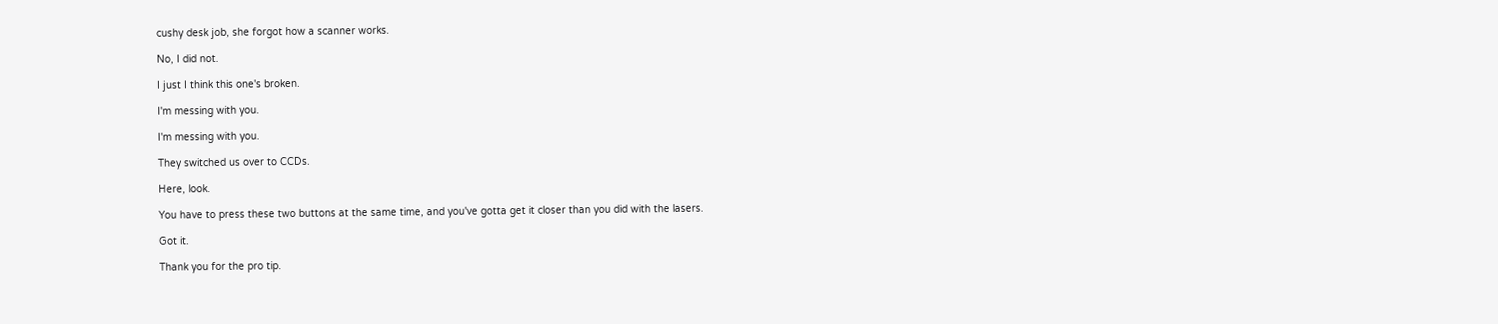cushy desk job, she forgot how a scanner works.

No, I did not.

I just I think this one's broken.

I'm messing with you.

I'm messing with you.

They switched us over to CCDs.

Here, look.

You have to press these two buttons at the same time, and you've gotta get it closer than you did with the lasers.

Got it.

Thank you for the pro tip.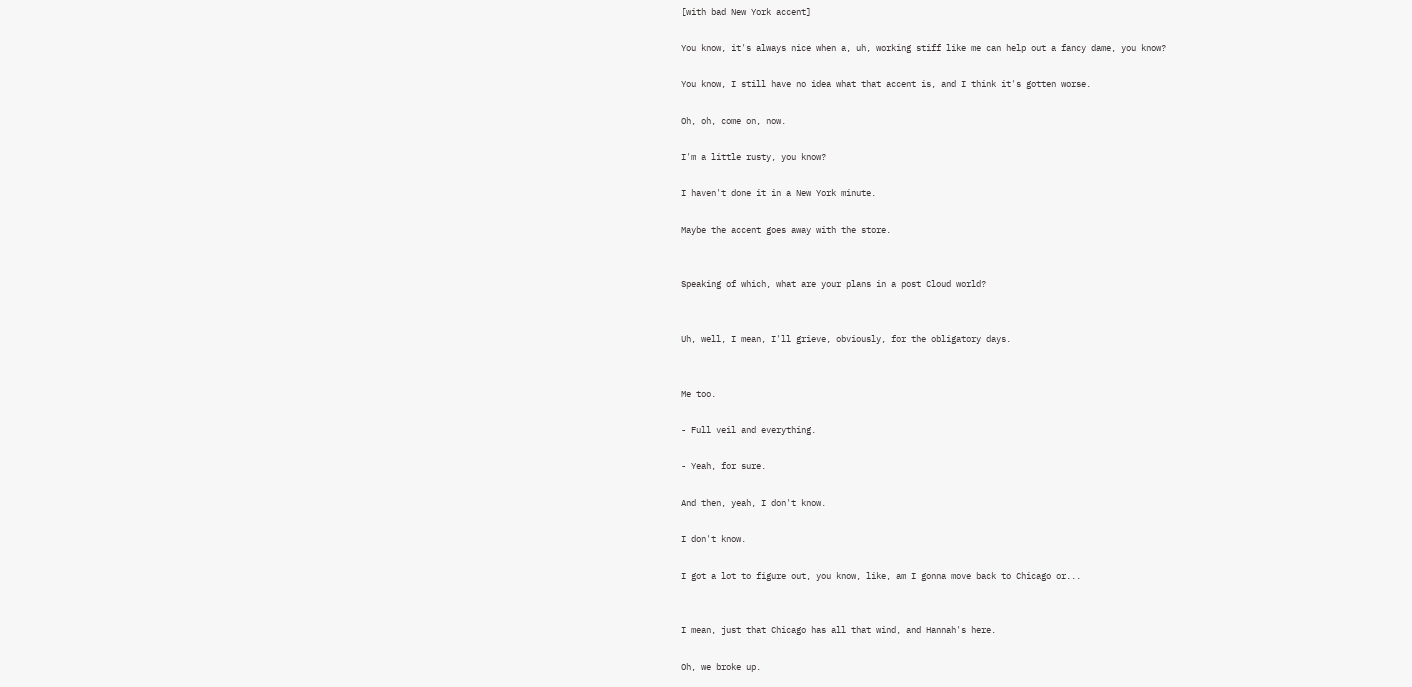[with bad New York accent]

You know, it's always nice when a, uh, working stiff like me can help out a fancy dame, you know?

You know, I still have no idea what that accent is, and I think it's gotten worse.

Oh, oh, come on, now.

I'm a little rusty, you know?

I haven't done it in a New York minute.

Maybe the accent goes away with the store.


Speaking of which, what are your plans in a post Cloud world?


Uh, well, I mean, I'll grieve, obviously, for the obligatory days.


Me too.

- Full veil and everything.

- Yeah, for sure.

And then, yeah, I don't know.

I don't know.

I got a lot to figure out, you know, like, am I gonna move back to Chicago or...


I mean, just that Chicago has all that wind, and Hannah's here.

Oh, we broke up.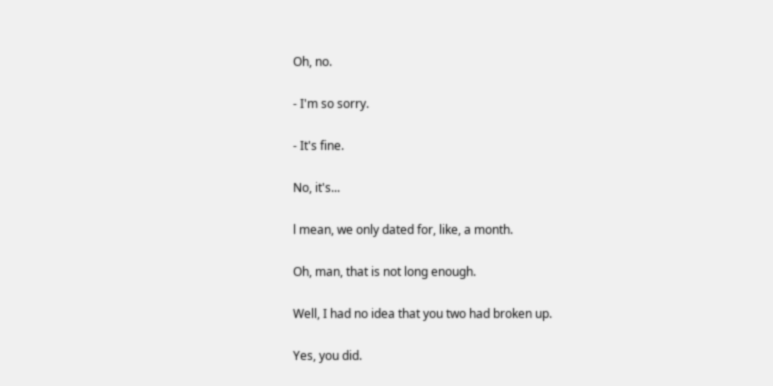Oh, no.

- I'm so sorry.

- It's fine.

No, it's...

l mean, we only dated for, like, a month.

Oh, man, that is not long enough.

Well, I had no idea that you two had broken up.

Yes, you did.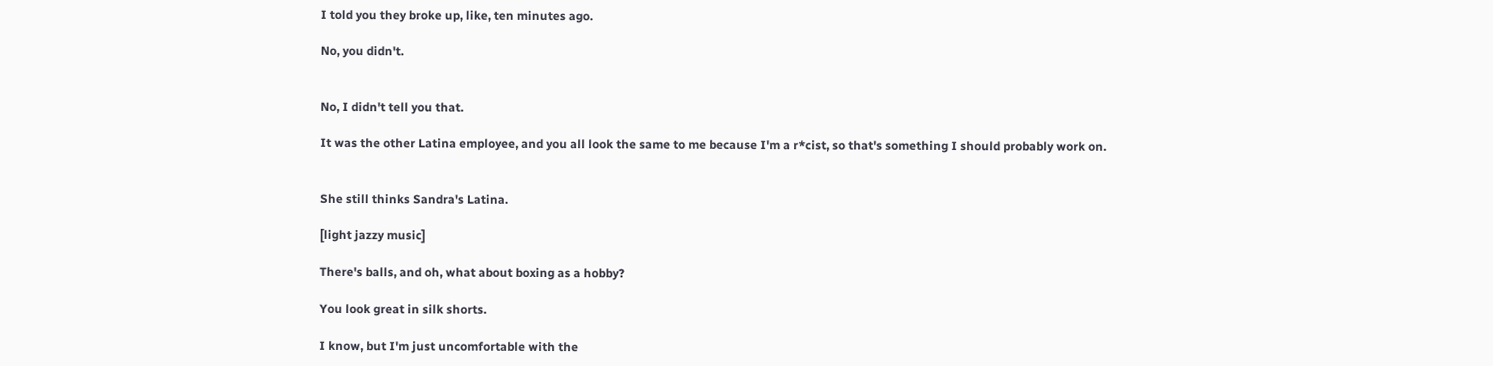I told you they broke up, like, ten minutes ago.

No, you didn't.


No, I didn't tell you that.

It was the other Latina employee, and you all look the same to me because I'm a r*cist, so that's something I should probably work on.


She still thinks Sandra's Latina.

[light jazzy music]

There's balls, and oh, what about boxing as a hobby?

You look great in silk shorts.

I know, but I'm just uncomfortable with the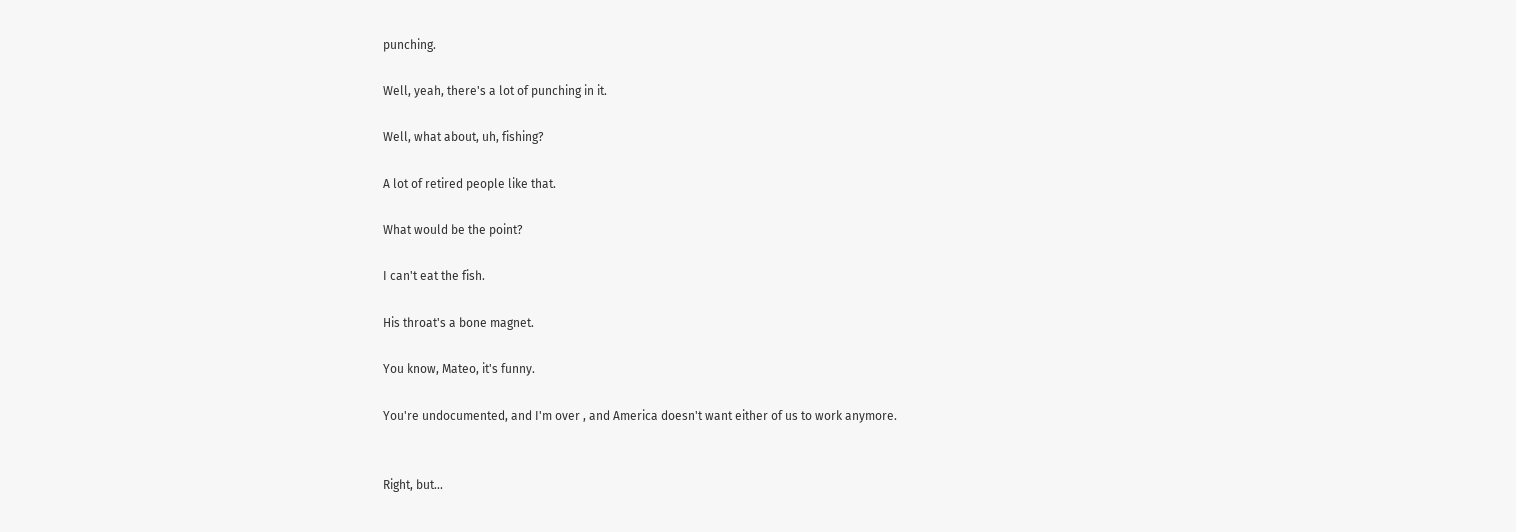punching.

Well, yeah, there's a lot of punching in it.

Well, what about, uh, fishing?

A lot of retired people like that.

What would be the point?

I can't eat the fish.

His throat's a bone magnet.

You know, Mateo, it's funny.

You're undocumented, and I'm over , and America doesn't want either of us to work anymore.


Right, but...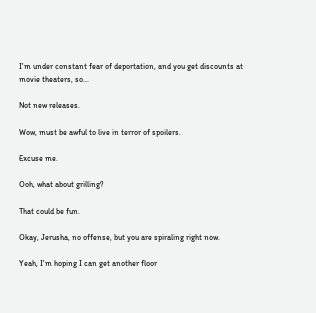I'm under constant fear of deportation, and you get discounts at movie theaters, so...

Not new releases.

Wow, must be awful to live in terror of spoilers.

Excuse me.

Ooh, what about grilling?

That could be fun.

Okay, Jerusha, no offense, but you are spiraling right now.

Yeah, I'm hoping I can get another floor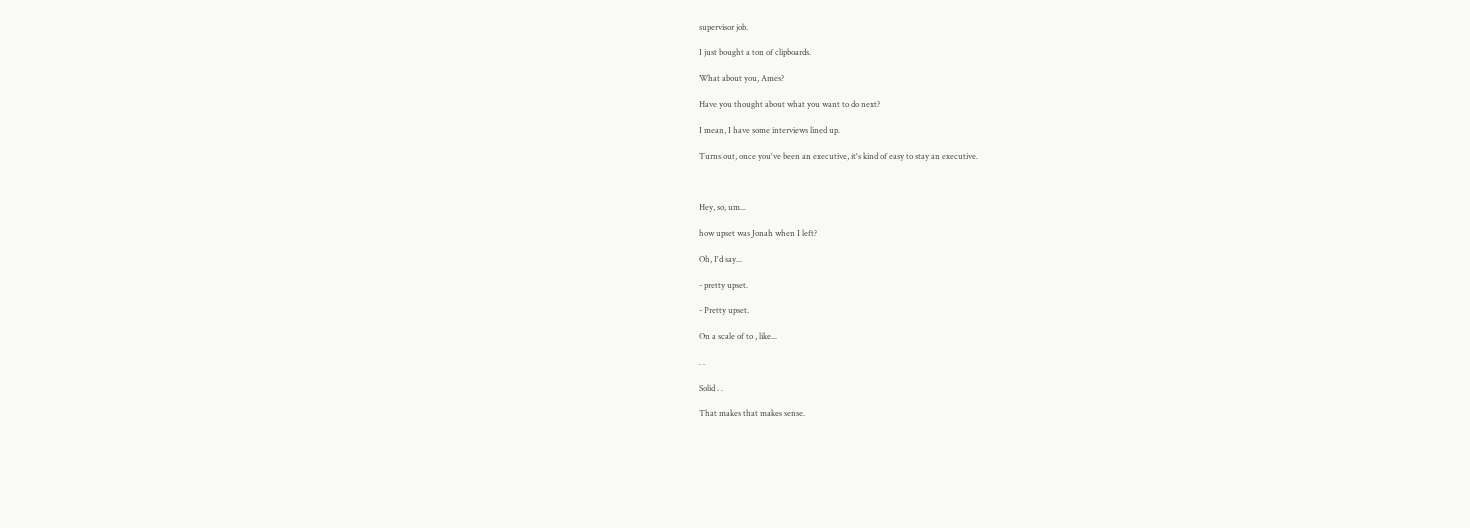supervisor job.

I just bought a ton of clipboards.

What about you, Ames?

Have you thought about what you want to do next?

I mean, I have some interviews lined up.

Turns out, once you've been an executive, it's kind of easy to stay an executive.



Hey, so, um...

how upset was Jonah when I left?

Oh, I'd say...

- pretty upset.

- Pretty upset.

On a scale of to , like...

. .

Solid . .

That makes that makes sense.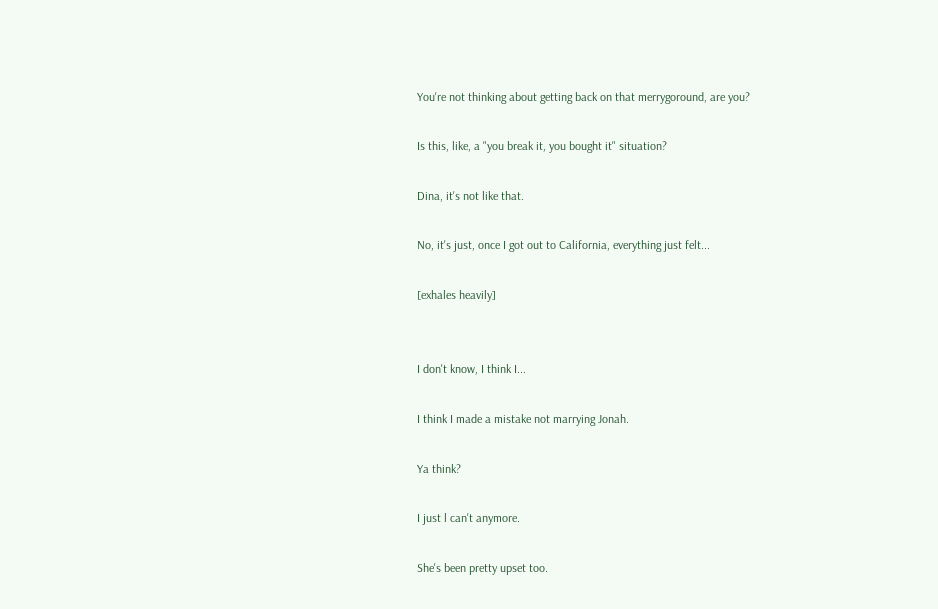You're not thinking about getting back on that merrygoround, are you?

Is this, like, a "you break it, you bought it" situation?

Dina, it's not like that.

No, it's just, once I got out to California, everything just felt...

[exhales heavily]


I don't know, I think I...

I think I made a mistake not marrying Jonah.

Ya think?

I just l can't anymore.

She's been pretty upset too.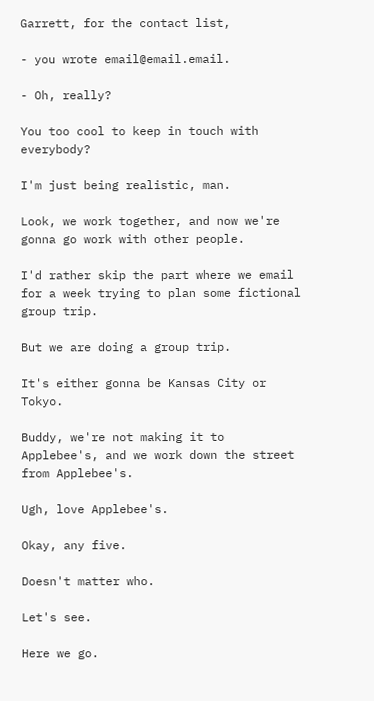Garrett, for the contact list,

- you wrote email@email.email.

- Oh, really?

You too cool to keep in touch with everybody?

I'm just being realistic, man.

Look, we work together, and now we're gonna go work with other people.

I'd rather skip the part where we email for a week trying to plan some fictional group trip.

But we are doing a group trip.

It's either gonna be Kansas City or Tokyo.

Buddy, we're not making it to Applebee's, and we work down the street from Applebee's.

Ugh, love Applebee's.

Okay, any five.

Doesn't matter who.

Let's see.

Here we go.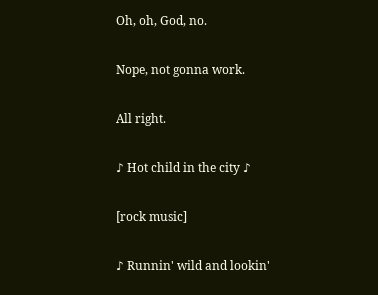Oh, oh, God, no.

Nope, not gonna work.

All right.

♪ Hot child in the city ♪

[rock music]

♪ Runnin' wild and lookin'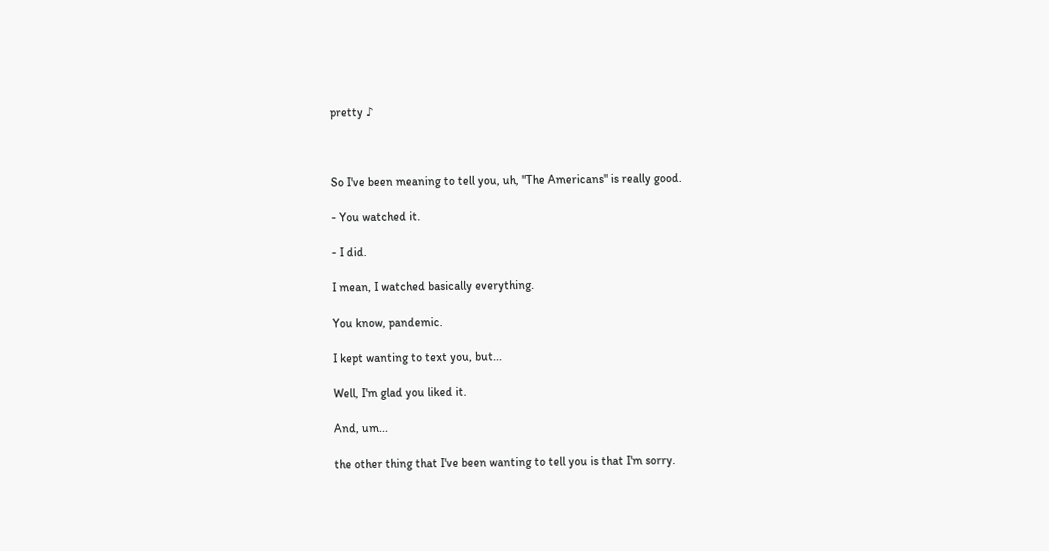pretty ♪



So I've been meaning to tell you, uh, "The Americans" is really good.

- You watched it.

- I did.

I mean, I watched basically everything.

You know, pandemic.

I kept wanting to text you, but...

Well, I'm glad you liked it.

And, um...

the other thing that I've been wanting to tell you is that I'm sorry.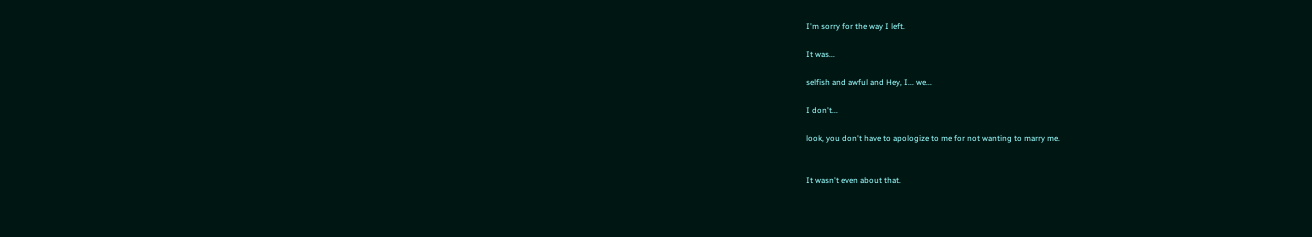I'm sorry for the way I left.

It was...

selfish and awful and Hey, I... we...

I don't...

look, you don't have to apologize to me for not wanting to marry me.


It wasn't even about that.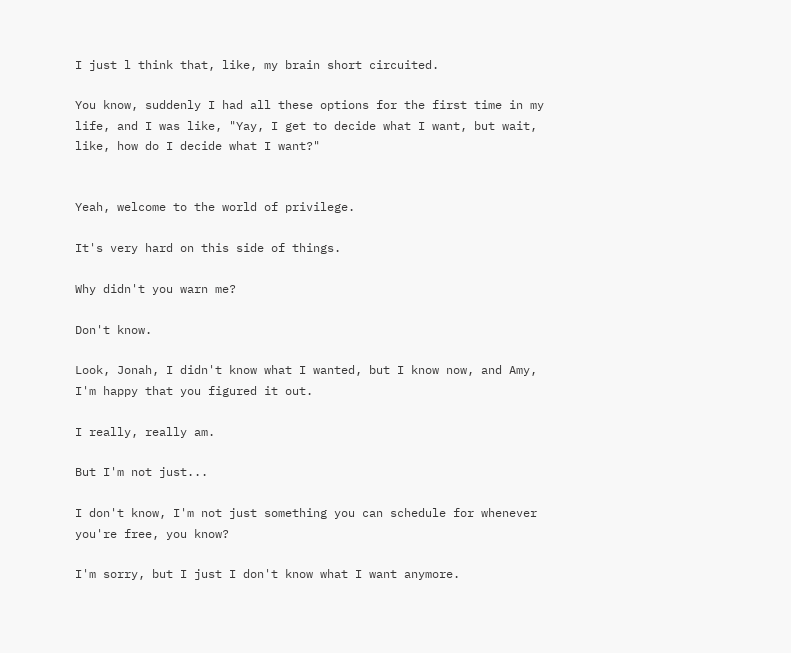I just l think that, like, my brain short circuited.

You know, suddenly I had all these options for the first time in my life, and I was like, "Yay, I get to decide what I want, but wait, like, how do I decide what I want?"


Yeah, welcome to the world of privilege.

It's very hard on this side of things.

Why didn't you warn me?

Don't know.

Look, Jonah, I didn't know what I wanted, but I know now, and Amy, I'm happy that you figured it out.

I really, really am.

But I'm not just...

I don't know, I'm not just something you can schedule for whenever you're free, you know?

I'm sorry, but I just I don't know what I want anymore.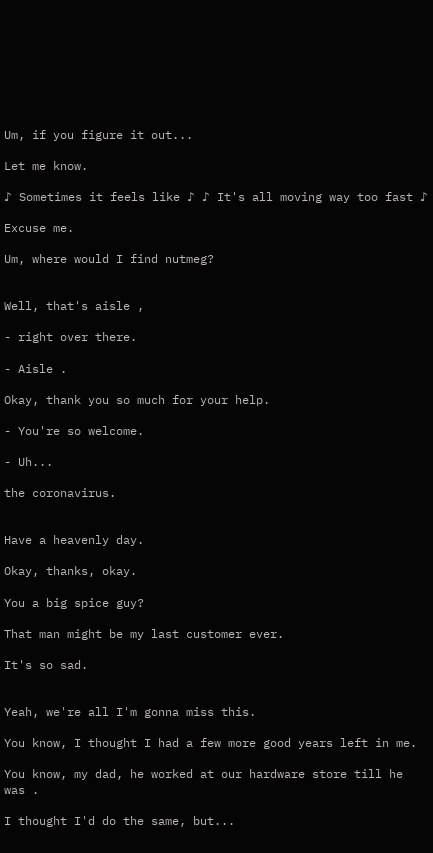Um, if you figure it out...

Let me know.

♪ Sometimes it feels like ♪ ♪ It's all moving way too fast ♪

Excuse me.

Um, where would I find nutmeg?


Well, that's aisle ,

- right over there.

- Aisle .

Okay, thank you so much for your help.

- You're so welcome.

- Uh...

the coronavirus.


Have a heavenly day.

Okay, thanks, okay.

You a big spice guy?

That man might be my last customer ever.

It's so sad.


Yeah, we're all I'm gonna miss this.

You know, I thought I had a few more good years left in me.

You know, my dad, he worked at our hardware store till he was .

I thought I'd do the same, but...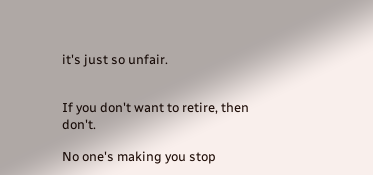it's just so unfair.


If you don't want to retire, then don't.

No one's making you stop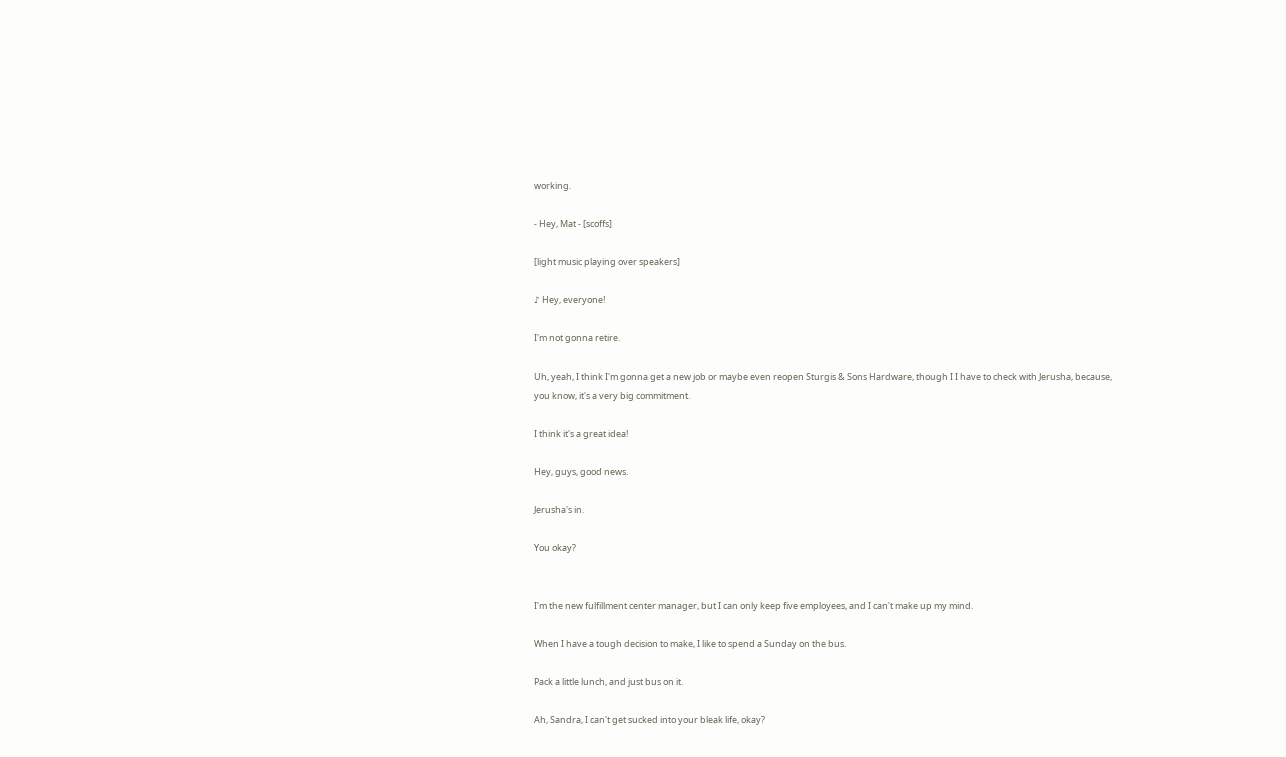working.

- Hey, Mat - [scoffs]

[light music playing over speakers]

♪ Hey, everyone!

I'm not gonna retire.

Uh, yeah, I think I'm gonna get a new job or maybe even reopen Sturgis & Sons Hardware, though I I have to check with Jerusha, because, you know, it's a very big commitment.

I think it's a great idea!

Hey, guys, good news.

Jerusha's in.

You okay?


I'm the new fulfillment center manager, but I can only keep five employees, and I can't make up my mind.

When I have a tough decision to make, I like to spend a Sunday on the bus.

Pack a little lunch, and just bus on it.

Ah, Sandra, I can't get sucked into your bleak life, okay?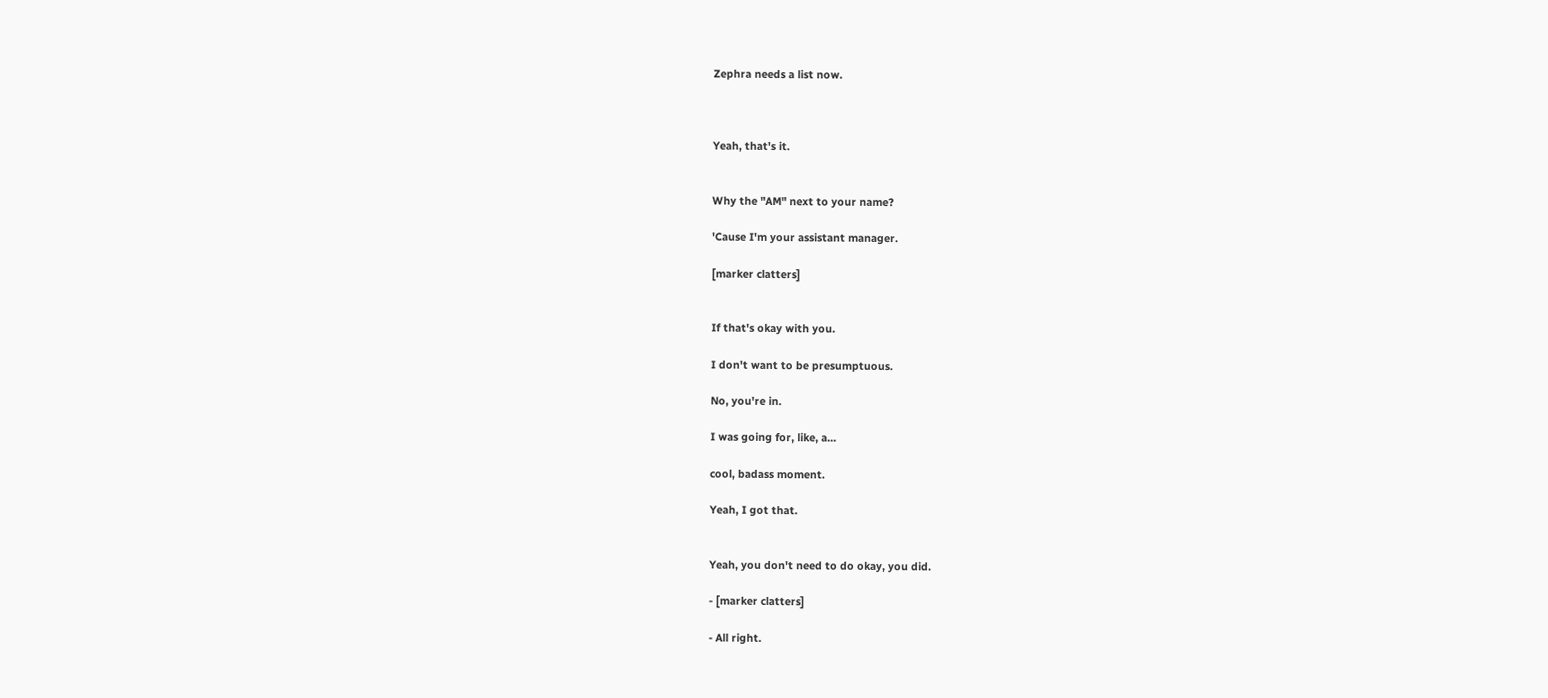Zephra needs a list now.



Yeah, that's it.


Why the "AM" next to your name?

'Cause I'm your assistant manager.

[marker clatters]


If that's okay with you.

I don't want to be presumptuous.

No, you're in.

I was going for, like, a...

cool, badass moment.

Yeah, I got that.


Yeah, you don't need to do okay, you did.

- [marker clatters]

- All right.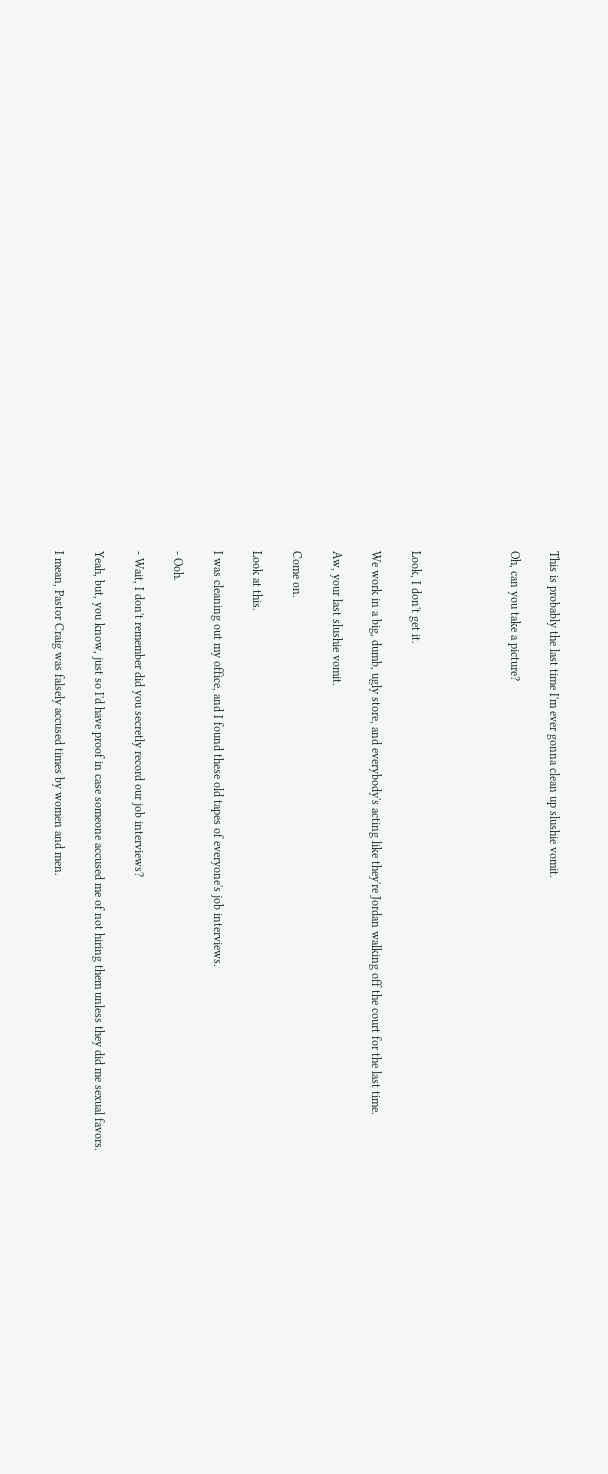This is probably the last time I'm ever gonna clean up slushie vomit.

Oh, can you take a picture?




Look, I don't get it.

We work in a big, dumb, ugly store, and everybody's acting like they're Jordan walking off the court for the last time.

Aw, your last slushie vomit.

Come on.

Look at this.

I was cleaning out my office, and I found these old tapes of everyone's job interviews.

- Ooh.

- Wait, I don't remember did you secretly record our job interviews?

Yeah, but, you know, just so I'd have proof in case someone accused me of not hiring them unless they did me sexual favors.

I mean, Pastor Craig was falsely accused times by women and men.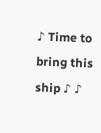♪ Time to bring this ship ♪ ♪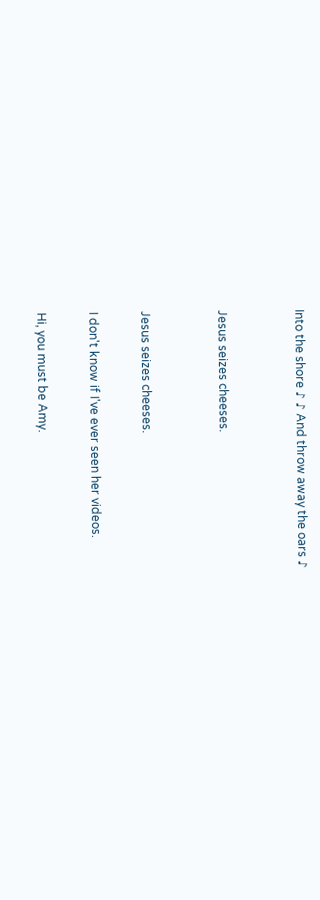Into the shore ♪ ♪ And throw away the oars ♪


Jesus seizes cheeses.


Jesus seizes cheeses.

I don't know if I've ever seen her videos.

Hi, you must be Amy.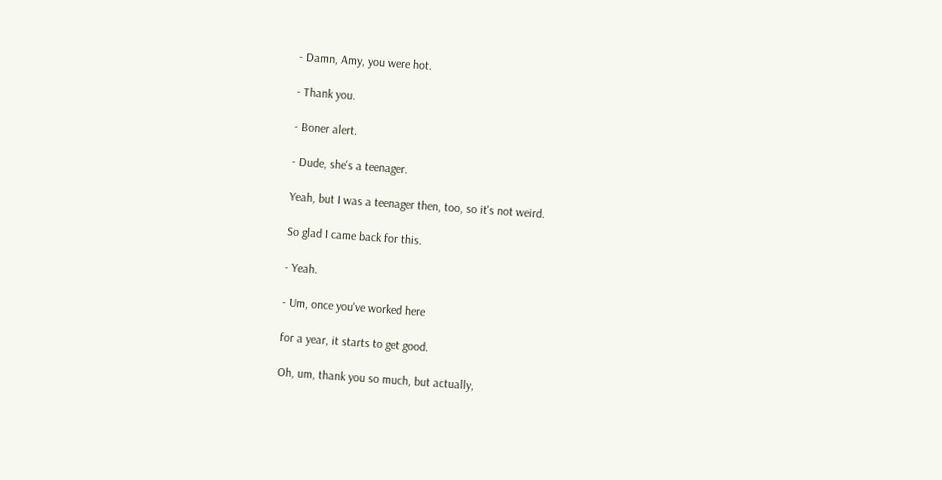- Damn, Amy, you were hot.

- Thank you.

- Boner alert.

- Dude, she's a teenager.

Yeah, but I was a teenager then, too, so it's not weird.

So glad I came back for this.

- Yeah.

- Um, once you've worked here

for a year, it starts to get good.

Oh, um, thank you so much, but actually,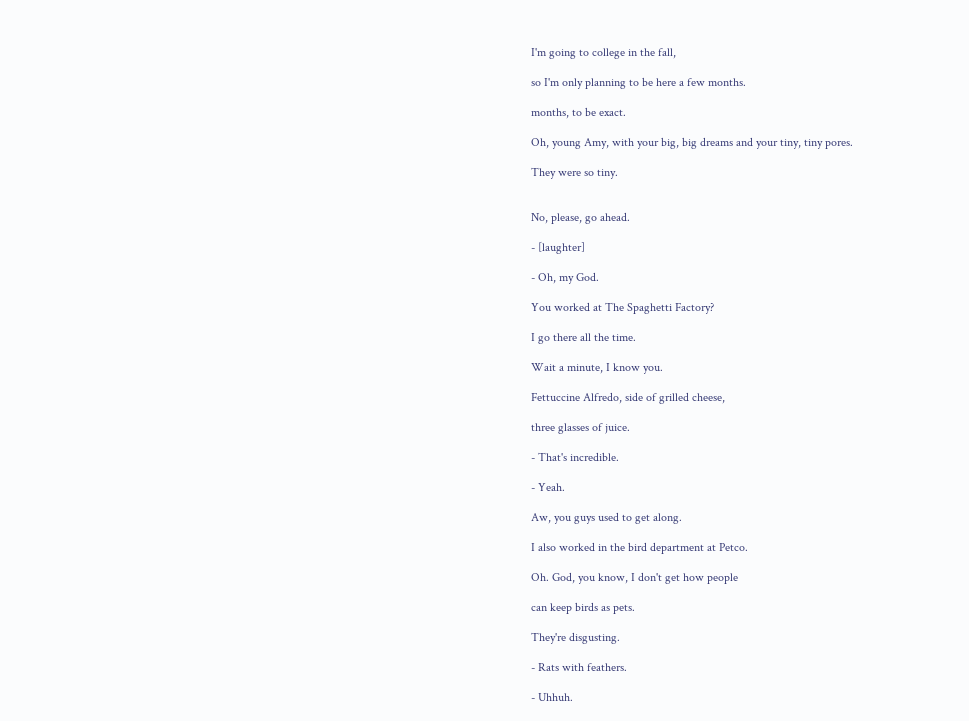I'm going to college in the fall,

so I'm only planning to be here a few months.

months, to be exact.

Oh, young Amy, with your big, big dreams and your tiny, tiny pores.

They were so tiny.


No, please, go ahead.

- [laughter]

- Oh, my God.

You worked at The Spaghetti Factory?

I go there all the time.

Wait a minute, I know you.

Fettuccine Alfredo, side of grilled cheese,

three glasses of juice.

- That's incredible.

- Yeah.

Aw, you guys used to get along.

I also worked in the bird department at Petco.

Oh. God, you know, I don't get how people

can keep birds as pets.

They're disgusting.

- Rats with feathers.

- Uhhuh.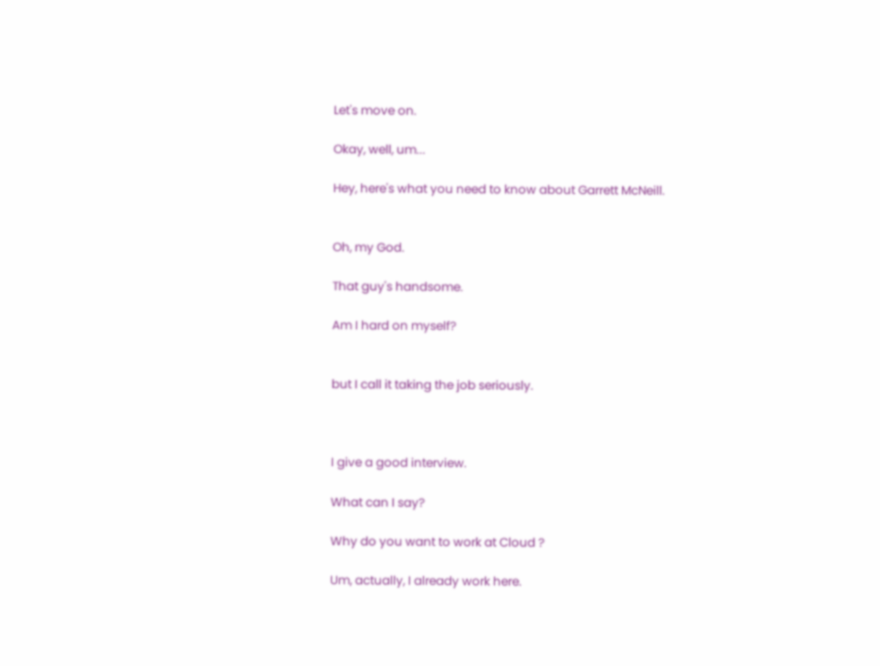Let's move on.

Okay, well, um...

Hey, here's what you need to know about Garrett McNeill.


Oh, my God.

That guy's handsome.

Am I hard on myself?


but I call it taking the job seriously.



I give a good interview.

What can I say?

Why do you want to work at Cloud ?

Um, actually, I already work here.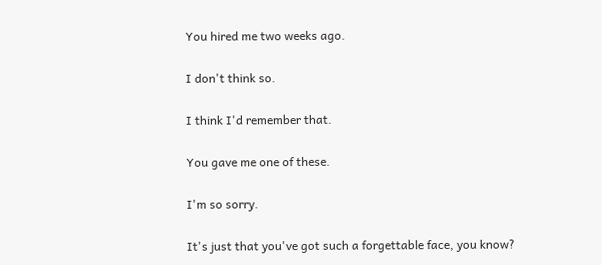You hired me two weeks ago.

I don't think so.

I think I'd remember that.

You gave me one of these.

I'm so sorry.

It's just that you've got such a forgettable face, you know?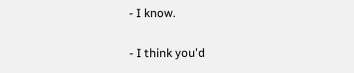- I know.

- I think you'd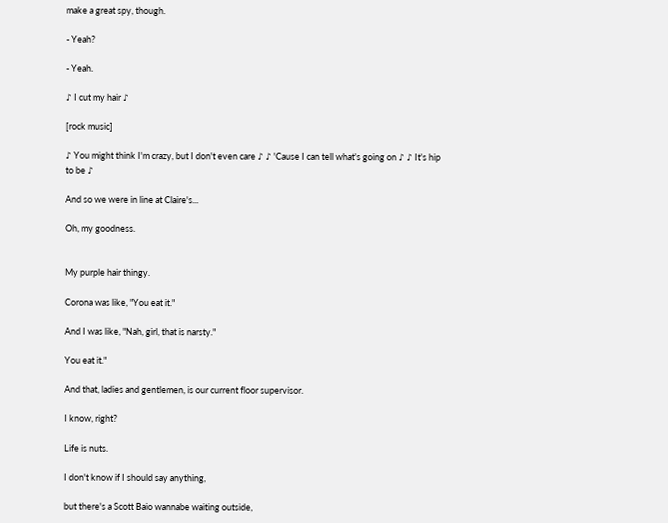make a great spy, though.

- Yeah?

- Yeah.

♪ I cut my hair ♪

[rock music]

♪ You might think I'm crazy, but I don't even care ♪ ♪ 'Cause I can tell what's going on ♪ ♪ It's hip to be ♪

And so we were in line at Claire's...

Oh, my goodness.


My purple hair thingy.

Corona was like, "You eat it."

And I was like, "Nah, girl, that is narsty."

You eat it."

And that, ladies and gentlemen, is our current floor supervisor.

I know, right?

Life is nuts.

I don't know if I should say anything,

but there's a Scott Baio wannabe waiting outside,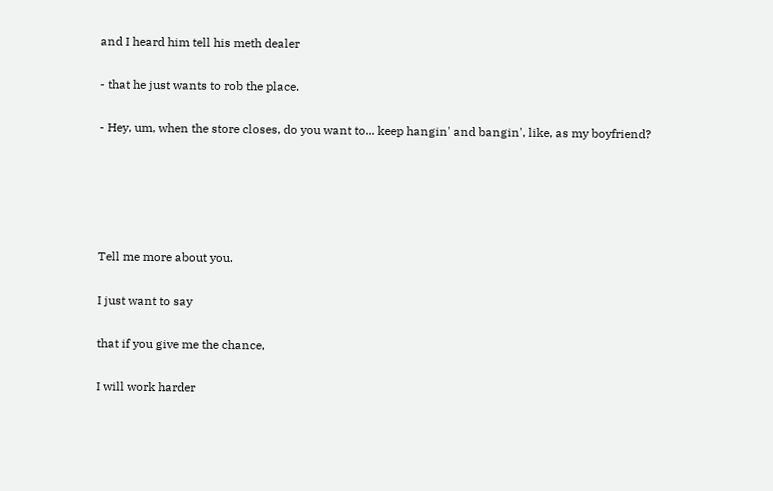and I heard him tell his meth dealer

- that he just wants to rob the place.

- Hey, um, when the store closes, do you want to... keep hangin' and bangin', like, as my boyfriend?





Tell me more about you.

I just want to say

that if you give me the chance,

I will work harder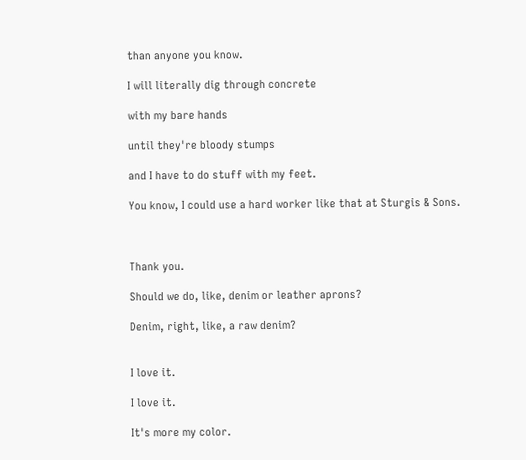than anyone you know.

I will literally dig through concrete

with my bare hands

until they're bloody stumps

and I have to do stuff with my feet.

You know, I could use a hard worker like that at Sturgis & Sons.



Thank you.

Should we do, like, denim or leather aprons?

Denim, right, like, a raw denim?


I love it.

I love it.

It's more my color.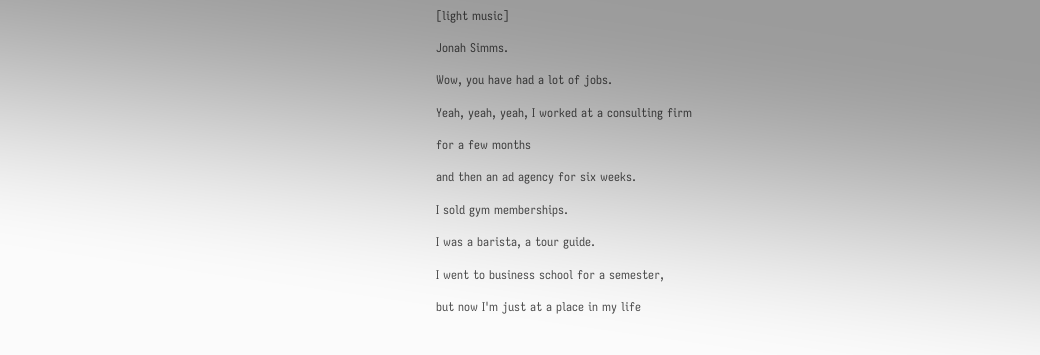[light music]

Jonah Simms.

Wow, you have had a lot of jobs.

Yeah, yeah, yeah, I worked at a consulting firm

for a few months

and then an ad agency for six weeks.

I sold gym memberships.

I was a barista, a tour guide.

I went to business school for a semester,

but now I'm just at a place in my life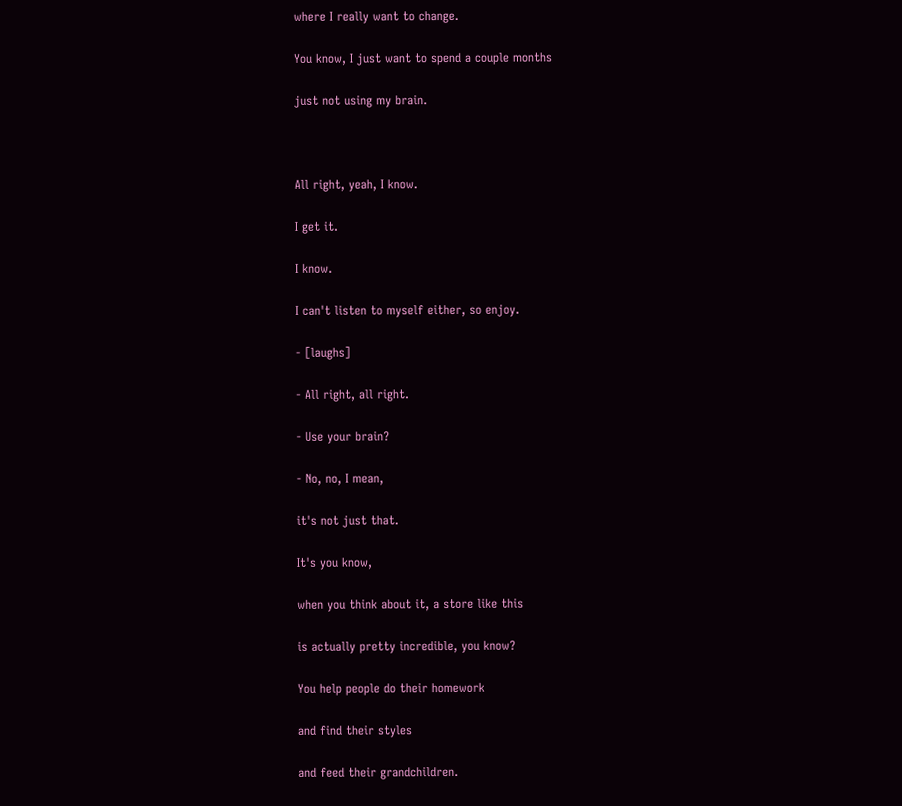where I really want to change.

You know, I just want to spend a couple months

just not using my brain.



All right, yeah, I know.

I get it.

I know.

I can't listen to myself either, so enjoy.

- [laughs]

- All right, all right.

- Use your brain?

- No, no, I mean,

it's not just that.

It's you know,

when you think about it, a store like this

is actually pretty incredible, you know?

You help people do their homework

and find their styles

and feed their grandchildren.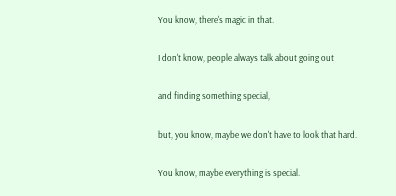You know, there's magic in that.

I don't know, people always talk about going out

and finding something special,

but, you know, maybe we don't have to look that hard.

You know, maybe everything is special.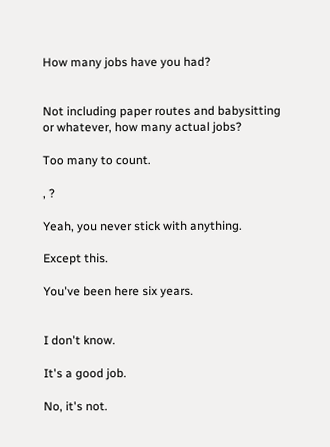How many jobs have you had?


Not including paper routes and babysitting or whatever, how many actual jobs?

Too many to count.

, ?

Yeah, you never stick with anything.

Except this.

You've been here six years.


I don't know.

It's a good job.

No, it's not.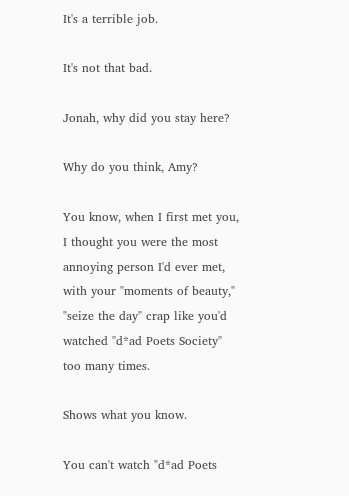It's a terrible job.

It's not that bad.

Jonah, why did you stay here?

Why do you think, Amy?

You know, when I first met you, I thought you were the most annoying person I'd ever met, with your "moments of beauty," "seize the day" crap like you'd watched "d*ad Poets Society" too many times.

Shows what you know.

You can't watch "d*ad Poets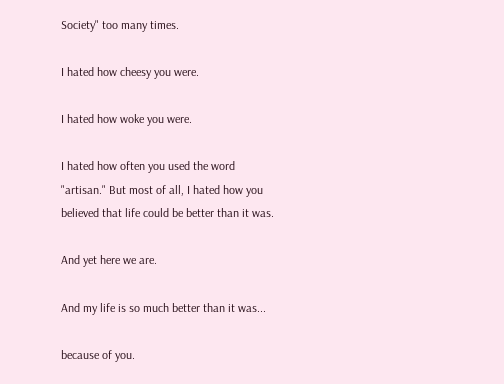Society" too many times.

I hated how cheesy you were.

I hated how woke you were.

I hated how often you used the word "artisan." But most of all, I hated how you believed that life could be better than it was.

And yet here we are.

And my life is so much better than it was...

because of you.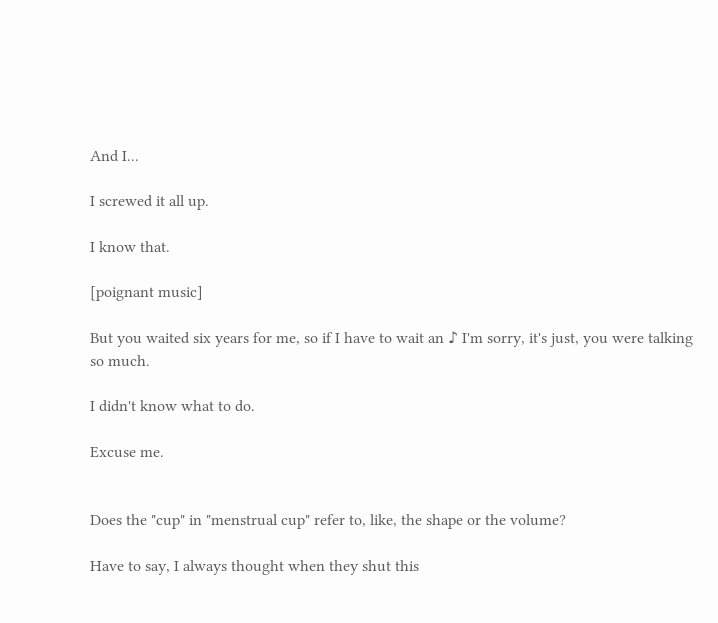And I...

I screwed it all up.

I know that.

[poignant music]

But you waited six years for me, so if I have to wait an ♪ I'm sorry, it's just, you were talking so much.

I didn't know what to do.

Excuse me.


Does the "cup" in "menstrual cup" refer to, like, the shape or the volume?

Have to say, I always thought when they shut this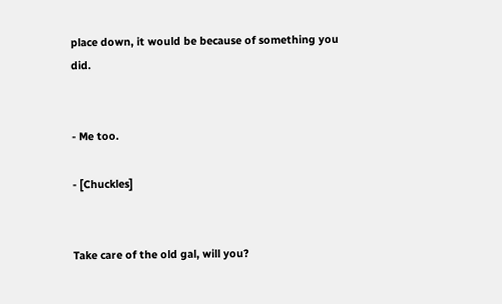place down, it would be because of something you did.


- Me too.

- [Chuckles]


Take care of the old gal, will you?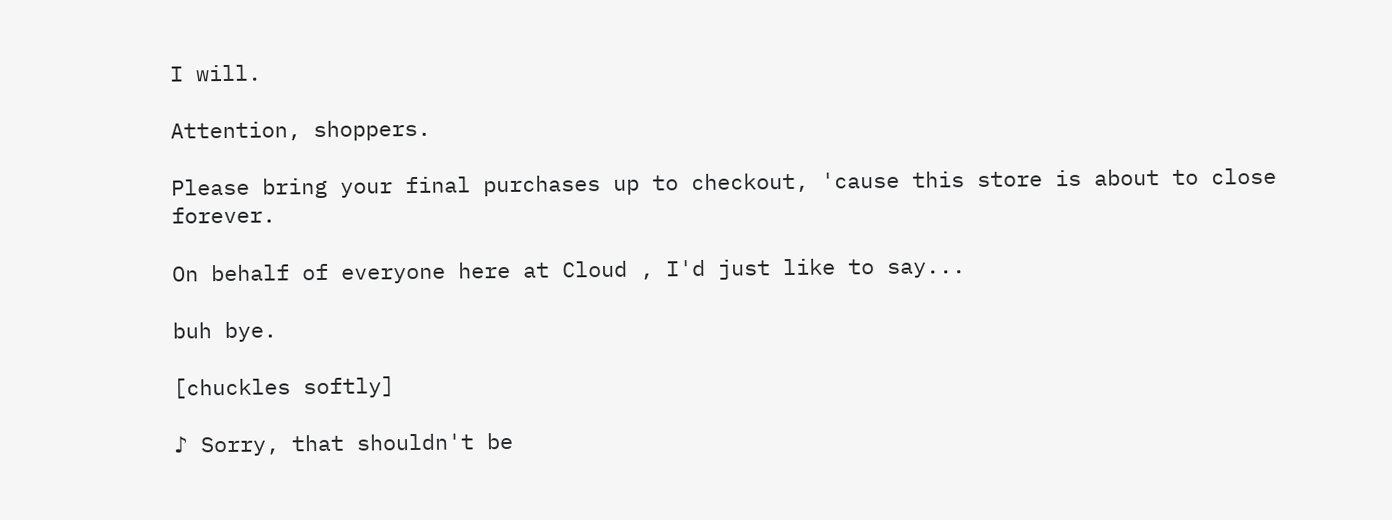I will.

Attention, shoppers.

Please bring your final purchases up to checkout, 'cause this store is about to close forever.

On behalf of everyone here at Cloud , I'd just like to say...

buh bye.

[chuckles softly]

♪ Sorry, that shouldn't be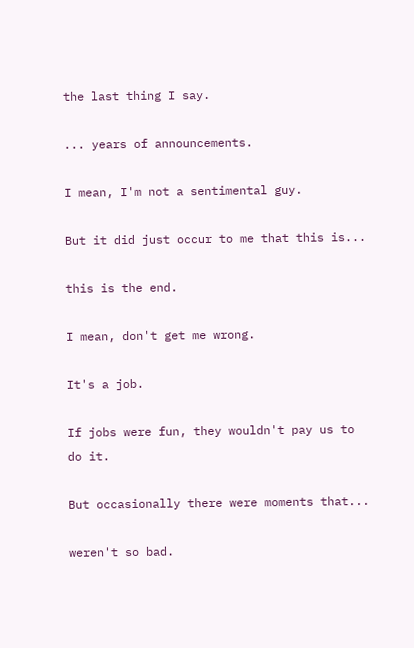the last thing I say.

... years of announcements.

I mean, I'm not a sentimental guy.

But it did just occur to me that this is...

this is the end.

I mean, don't get me wrong.

It's a job.

If jobs were fun, they wouldn't pay us to do it.

But occasionally there were moments that...

weren't so bad.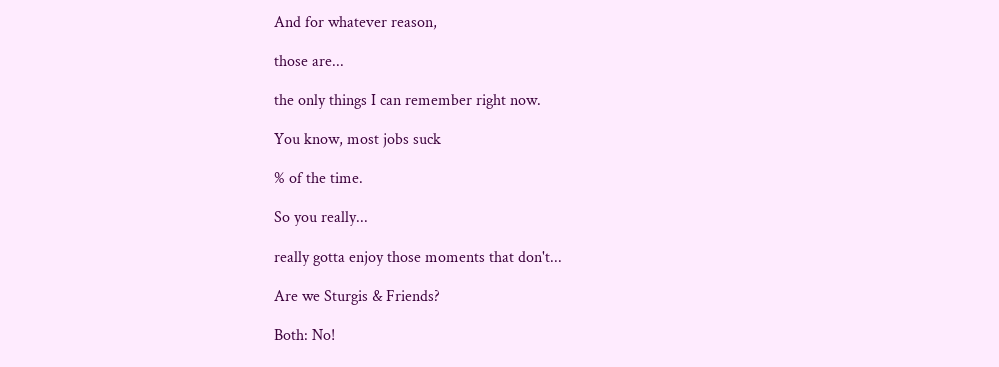And for whatever reason,

those are...

the only things I can remember right now.

You know, most jobs suck

% of the time.

So you really...

really gotta enjoy those moments that don't...

Are we Sturgis & Friends?

Both: No!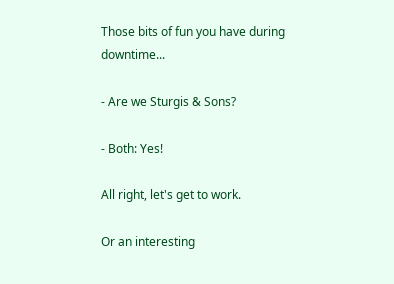Those bits of fun you have during downtime...

- Are we Sturgis & Sons?

- Both: Yes!

All right, let's get to work.

Or an interesting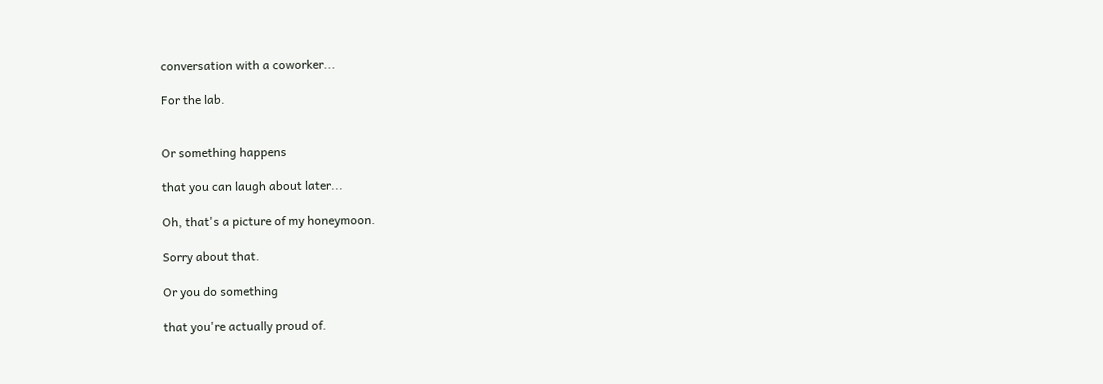conversation with a coworker...

For the lab.


Or something happens

that you can laugh about later...

Oh, that's a picture of my honeymoon.

Sorry about that.

Or you do something

that you're actually proud of.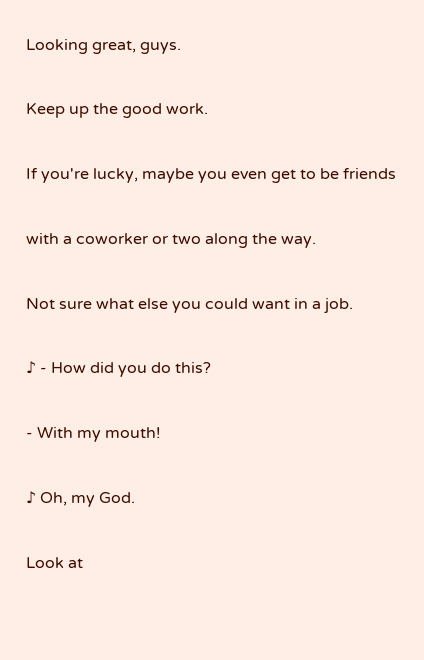Looking great, guys.

Keep up the good work.

If you're lucky, maybe you even get to be friends

with a coworker or two along the way.

Not sure what else you could want in a job.

♪ - How did you do this?

- With my mouth!

♪ Oh, my God.

Look at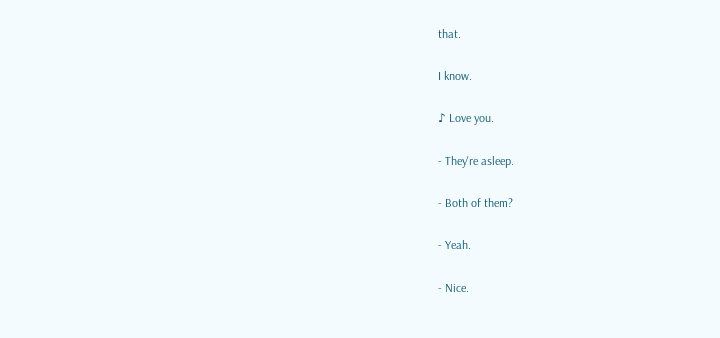that.

I know.

♪ Love you.

- They're asleep.

- Both of them?

- Yeah.

- Nice.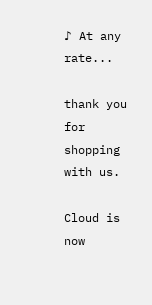♪ At any rate...

thank you for shopping with us.

Cloud is now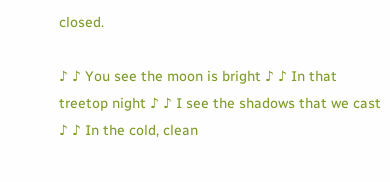closed.

♪ ♪ You see the moon is bright ♪ ♪ In that treetop night ♪ ♪ I see the shadows that we cast ♪ ♪ In the cold, clean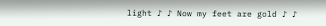light ♪ ♪ Now my feet are gold ♪ ♪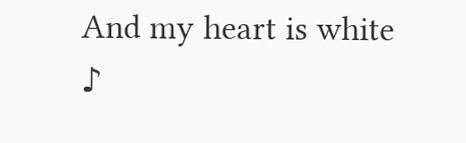And my heart is white ♪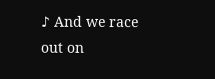♪ And we race out on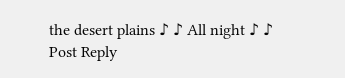the desert plains ♪ ♪ All night ♪ ♪
Post Reply